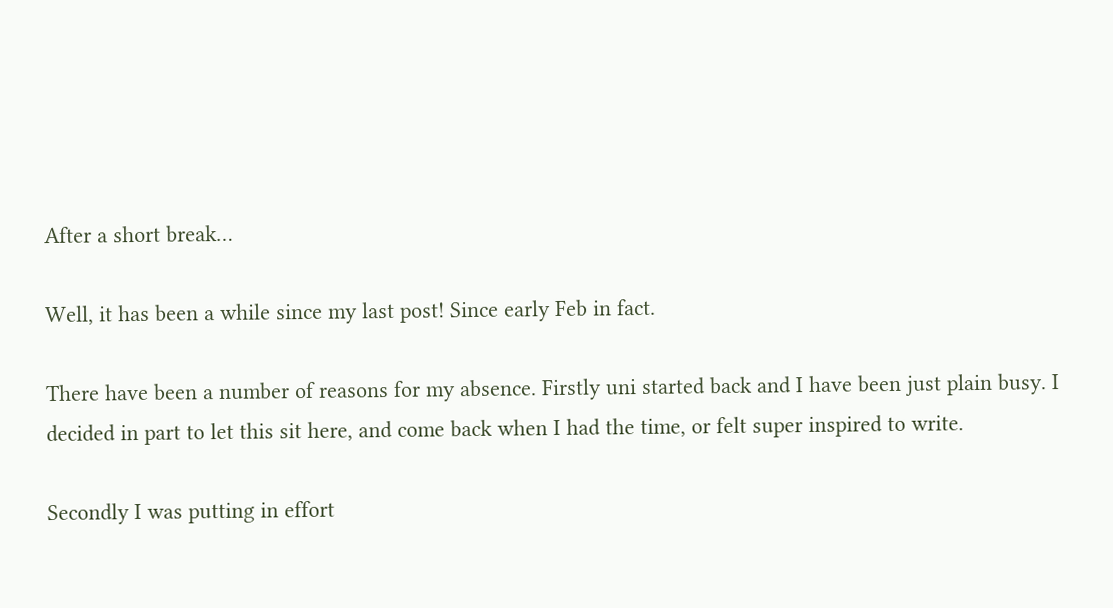After a short break…

Well, it has been a while since my last post! Since early Feb in fact.

There have been a number of reasons for my absence. Firstly uni started back and I have been just plain busy. I decided in part to let this sit here, and come back when I had the time, or felt super inspired to write.

Secondly I was putting in effort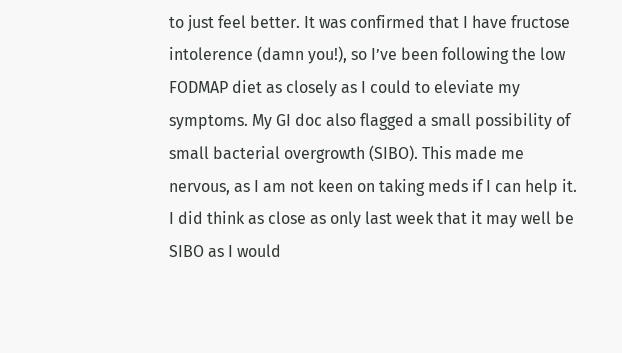to just feel better. It was confirmed that I have fructose intolerence (damn you!), so I’ve been following the low FODMAP diet as closely as I could to eleviate my symptoms. My GI doc also flagged a small possibility of small bacterial overgrowth (SIBO). This made me nervous, as I am not keen on taking meds if I can help it. I did think as close as only last week that it may well be SIBO as I would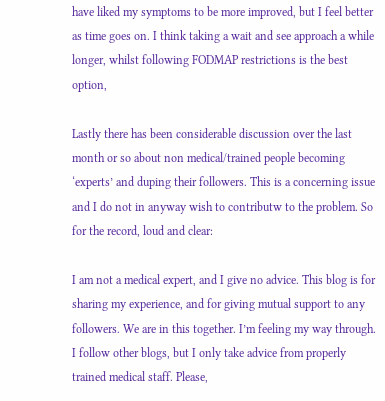have liked my symptoms to be more improved, but I feel better as time goes on. I think taking a wait and see approach a while longer, whilst following FODMAP restrictions is the best option,

Lastly there has been considerable discussion over the last month or so about non medical/trained people becoming ‘experts’ and duping their followers. This is a concerning issue and I do not in anyway wish to contributw to the problem. So for the record, loud and clear:

I am not a medical expert, and I give no advice. This blog is for sharing my experience, and for giving mutual support to any followers. We are in this together. I’m feeling my way through. I follow other blogs, but I only take advice from properly trained medical staff. Please,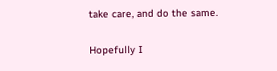take care, and do the same.

Hopefully I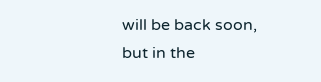will be back soon, but in the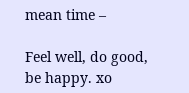mean time –

Feel well, do good, be happy. xo